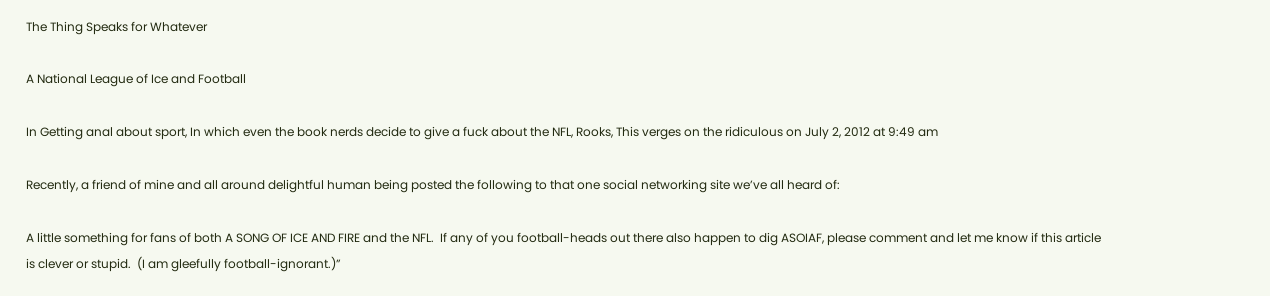The Thing Speaks for Whatever

A National League of Ice and Football

In Getting anal about sport, In which even the book nerds decide to give a fuck about the NFL, Rooks, This verges on the ridiculous on July 2, 2012 at 9:49 am

Recently, a friend of mine and all around delightful human being posted the following to that one social networking site we’ve all heard of:

A little something for fans of both A SONG OF ICE AND FIRE and the NFL.  If any of you football-heads out there also happen to dig ASOIAF, please comment and let me know if this article is clever or stupid.  (I am gleefully football-ignorant.)”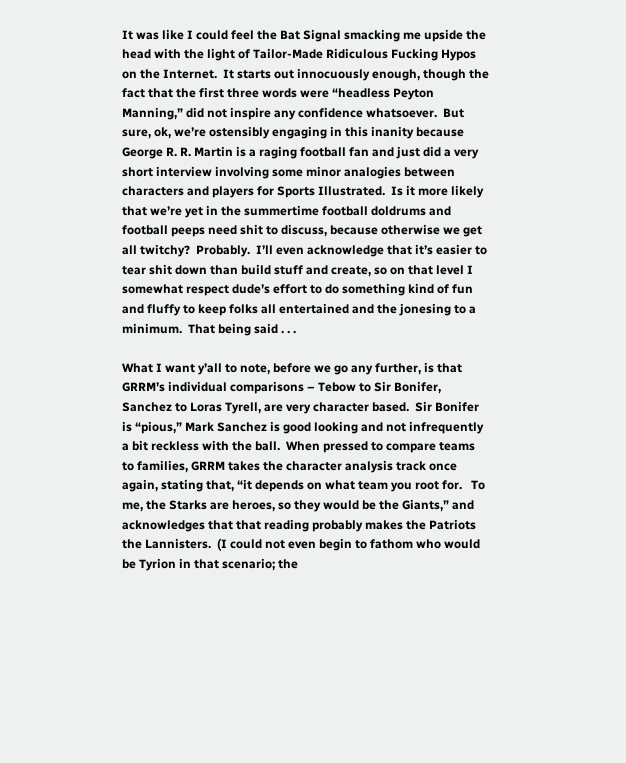It was like I could feel the Bat Signal smacking me upside the head with the light of Tailor-Made Ridiculous Fucking Hypos on the Internet.  It starts out innocuously enough, though the fact that the first three words were “headless Peyton Manning,” did not inspire any confidence whatsoever.  But sure, ok, we’re ostensibly engaging in this inanity because George R. R. Martin is a raging football fan and just did a very short interview involving some minor analogies between characters and players for Sports Illustrated.  Is it more likely that we’re yet in the summertime football doldrums and football peeps need shit to discuss, because otherwise we get all twitchy?  Probably.  I’ll even acknowledge that it’s easier to tear shit down than build stuff and create, so on that level I somewhat respect dude’s effort to do something kind of fun and fluffy to keep folks all entertained and the jonesing to a minimum.  That being said . . .

What I want y’all to note, before we go any further, is that GRRM’s individual comparisons – Tebow to Sir Bonifer, Sanchez to Loras Tyrell, are very character based.  Sir Bonifer is “pious,” Mark Sanchez is good looking and not infrequently a bit reckless with the ball.  When pressed to compare teams to families, GRRM takes the character analysis track once again, stating that, “it depends on what team you root for.   To me, the Starks are heroes, so they would be the Giants,” and acknowledges that that reading probably makes the Patriots the Lannisters.  (I could not even begin to fathom who would be Tyrion in that scenario; the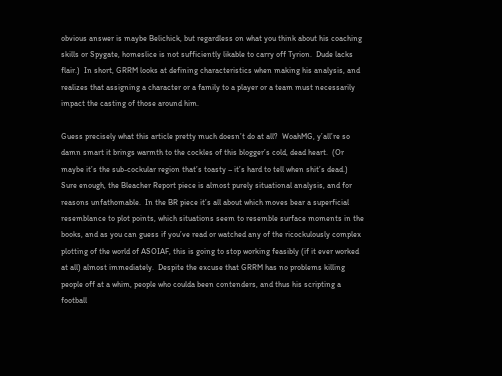obvious answer is maybe Belichick, but regardless on what you think about his coaching skills or Spygate, homeslice is not sufficiently likable to carry off Tyrion.  Dude lacks flair.)  In short, GRRM looks at defining characteristics when making his analysis, and realizes that assigning a character or a family to a player or a team must necessarily impact the casting of those around him.

Guess precisely what this article pretty much doesn’t do at all?  WoahMG, y’all’re so damn smart it brings warmth to the cockles of this blogger’s cold, dead heart.  (Or maybe it’s the sub-cockular region that’s toasty – it’s hard to tell when shit’s dead.)  Sure enough, the Bleacher Report piece is almost purely situational analysis, and for reasons unfathomable.  In the BR piece it’s all about which moves bear a superficial resemblance to plot points, which situations seem to resemble surface moments in the books, and as you can guess if you’ve read or watched any of the ricockulously complex plotting of the world of ASOIAF, this is going to stop working feasibly (if it ever worked at all) almost immediately.  Despite the excuse that GRRM has no problems killing people off at a whim, people who coulda been contenders, and thus his scripting a football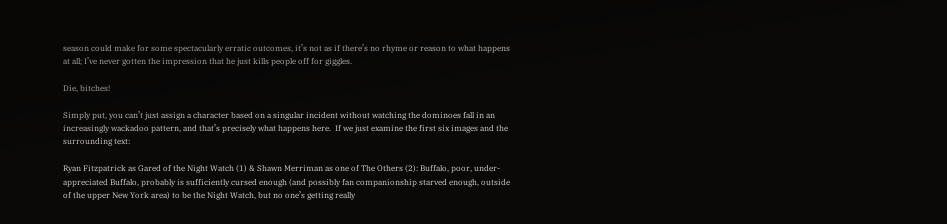season could make for some spectacularly erratic outcomes, it’s not as if there’s no rhyme or reason to what happens at all; I’ve never gotten the impression that he just kills people off for giggles.

Die, bitches!

Simply put, you can’t just assign a character based on a singular incident without watching the dominoes fall in an increasingly wackadoo pattern, and that’s precisely what happens here.  If we just examine the first six images and the surrounding text:

Ryan Fitzpatrick as Gared of the Night Watch (1) & Shawn Merriman as one of The Others (2): Buffalo, poor, under-appreciated Buffalo, probably is sufficiently cursed enough (and possibly fan companionship starved enough, outside of the upper New York area) to be the Night Watch, but no one’s getting really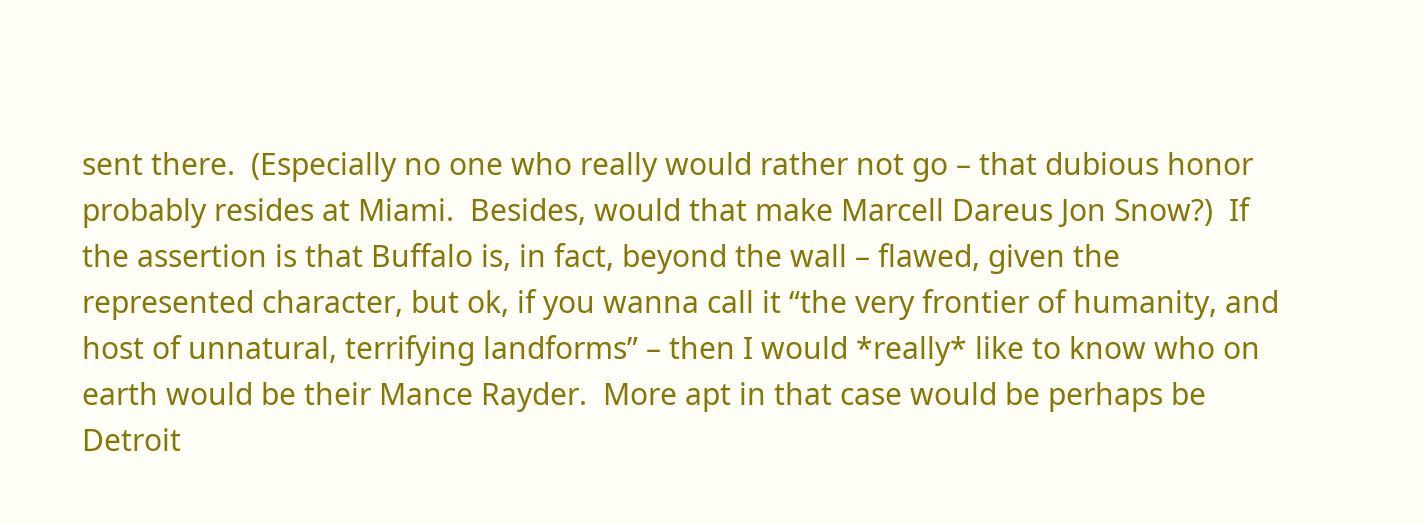sent there.  (Especially no one who really would rather not go – that dubious honor probably resides at Miami.  Besides, would that make Marcell Dareus Jon Snow?)  If the assertion is that Buffalo is, in fact, beyond the wall – flawed, given the represented character, but ok, if you wanna call it “the very frontier of humanity, and host of unnatural, terrifying landforms” – then I would *really* like to know who on earth would be their Mance Rayder.  More apt in that case would be perhaps be Detroit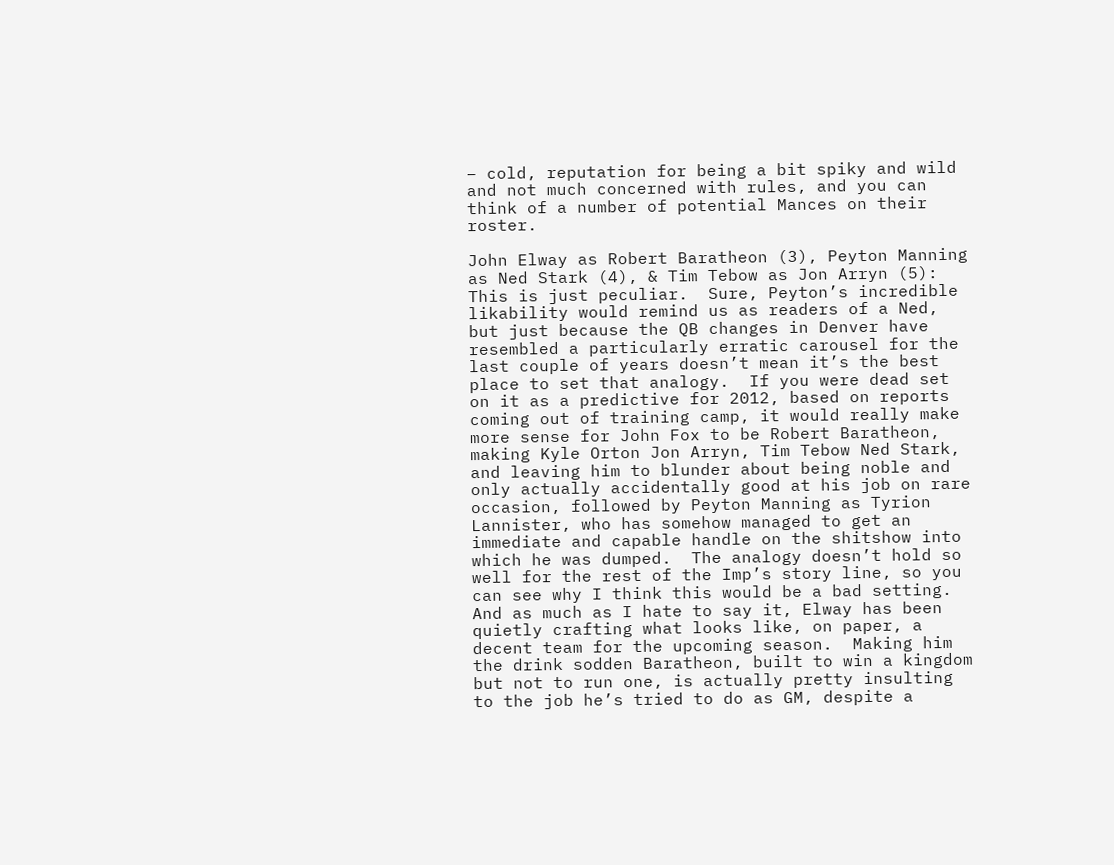– cold, reputation for being a bit spiky and wild and not much concerned with rules, and you can think of a number of potential Mances on their roster.

John Elway as Robert Baratheon (3), Peyton Manning as Ned Stark (4), & Tim Tebow as Jon Arryn (5):  This is just peculiar.  Sure, Peyton’s incredible likability would remind us as readers of a Ned, but just because the QB changes in Denver have resembled a particularly erratic carousel for the last couple of years doesn’t mean it’s the best place to set that analogy.  If you were dead set on it as a predictive for 2012, based on reports coming out of training camp, it would really make more sense for John Fox to be Robert Baratheon, making Kyle Orton Jon Arryn, Tim Tebow Ned Stark, and leaving him to blunder about being noble and only actually accidentally good at his job on rare occasion, followed by Peyton Manning as Tyrion Lannister, who has somehow managed to get an immediate and capable handle on the shitshow into which he was dumped.  The analogy doesn’t hold so well for the rest of the Imp’s story line, so you can see why I think this would be a bad setting. And as much as I hate to say it, Elway has been quietly crafting what looks like, on paper, a decent team for the upcoming season.  Making him the drink sodden Baratheon, built to win a kingdom but not to run one, is actually pretty insulting to the job he’s tried to do as GM, despite a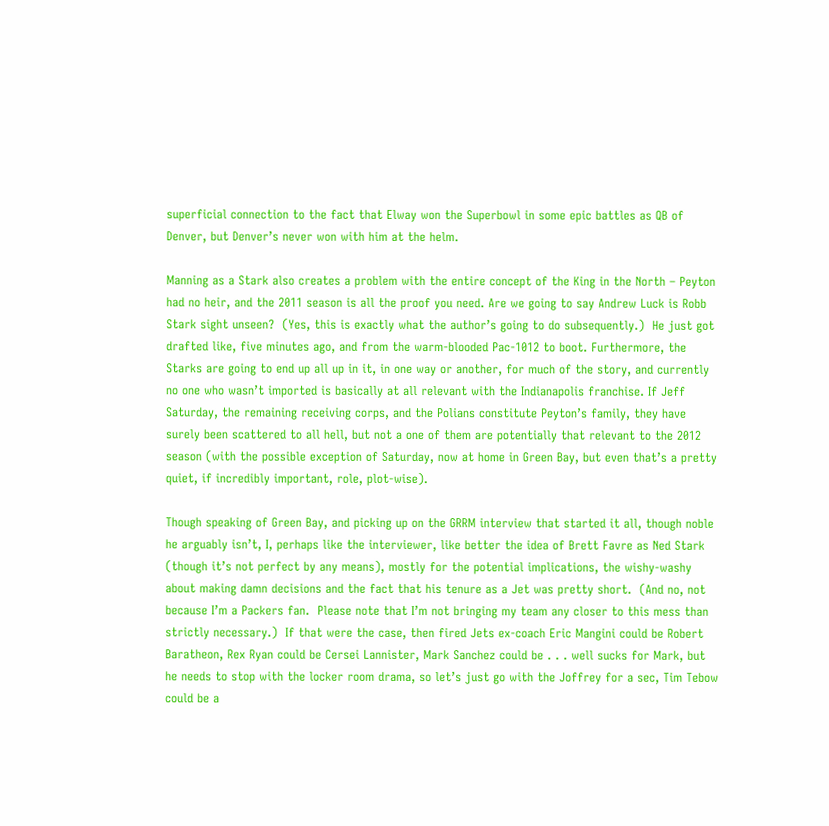superficial connection to the fact that Elway won the Superbowl in some epic battles as QB of Denver, but Denver’s never won with him at the helm.

Manning as a Stark also creates a problem with the entire concept of the King in the North – Peyton had no heir, and the 2011 season is all the proof you need. Are we going to say Andrew Luck is Robb Stark sight unseen?  (Yes, this is exactly what the author’s going to do subsequently.)  He just got drafted like, five minutes ago, and from the warm-blooded Pac-1012 to boot. Furthermore, the Starks are going to end up all up in it, in one way or another, for much of the story, and currently no one who wasn’t imported is basically at all relevant with the Indianapolis franchise. If Jeff Saturday, the remaining receiving corps, and the Polians constitute Peyton’s family, they have surely been scattered to all hell, but not a one of them are potentially that relevant to the 2012 season (with the possible exception of Saturday, now at home in Green Bay, but even that’s a pretty quiet, if incredibly important, role, plot-wise).

Though speaking of Green Bay, and picking up on the GRRM interview that started it all, though noble he arguably isn’t, I, perhaps like the interviewer, like better the idea of Brett Favre as Ned Stark (though it’s not perfect by any means), mostly for the potential implications, the wishy-washy about making damn decisions and the fact that his tenure as a Jet was pretty short.  (And no, not because I’m a Packers fan.  Please note that I’m not bringing my team any closer to this mess than strictly necessary.)  If that were the case, then fired Jets ex-coach Eric Mangini could be Robert Baratheon, Rex Ryan could be Cersei Lannister, Mark Sanchez could be . . . well sucks for Mark, but he needs to stop with the locker room drama, so let’s just go with the Joffrey for a sec, Tim Tebow could be a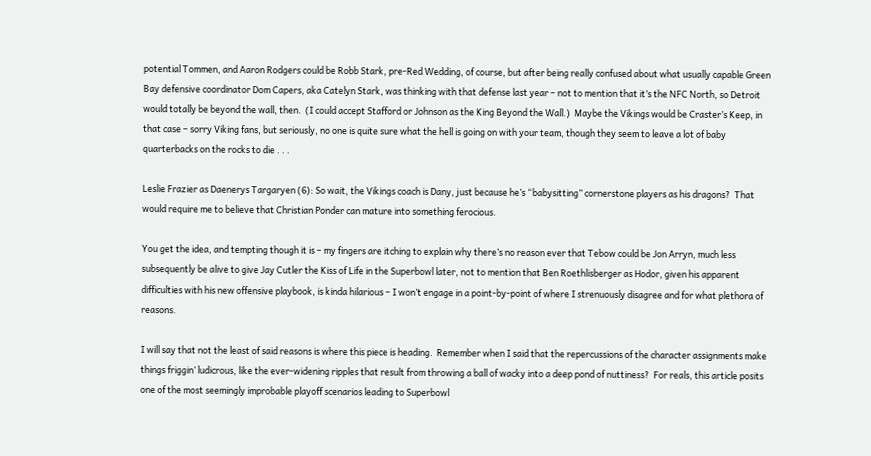potential Tommen, and Aaron Rodgers could be Robb Stark, pre-Red Wedding, of course, but after being really confused about what usually capable Green Bay defensive coordinator Dom Capers, aka Catelyn Stark, was thinking with that defense last year – not to mention that it’s the NFC North, so Detroit would totally be beyond the wall, then.  (I could accept Stafford or Johnson as the King Beyond the Wall.)  Maybe the Vikings would be Craster’s Keep, in that case – sorry Viking fans, but seriously, no one is quite sure what the hell is going on with your team, though they seem to leave a lot of baby quarterbacks on the rocks to die . . .

Leslie Frazier as Daenerys Targaryen (6): So wait, the Vikings coach is Dany, just because he’s “babysitting” cornerstone players as his dragons?  That would require me to believe that Christian Ponder can mature into something ferocious.

You get the idea, and tempting though it is – my fingers are itching to explain why there’s no reason ever that Tebow could be Jon Arryn, much less subsequently be alive to give Jay Cutler the Kiss of Life in the Superbowl later, not to mention that Ben Roethlisberger as Hodor, given his apparent difficulties with his new offensive playbook, is kinda hilarious – I won’t engage in a point-by-point of where I strenuously disagree and for what plethora of reasons.

I will say that not the least of said reasons is where this piece is heading.  Remember when I said that the repercussions of the character assignments make things friggin’ ludicrous, like the ever-widening ripples that result from throwing a ball of wacky into a deep pond of nuttiness?  For reals, this article posits one of the most seemingly improbable playoff scenarios leading to Superbowl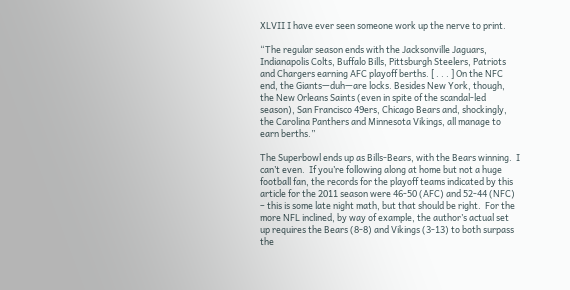XLVII I have ever seen someone work up the nerve to print.

“The regular season ends with the Jacksonville Jaguars, Indianapolis Colts, Buffalo Bills, Pittsburgh Steelers, Patriots and Chargers earning AFC playoff berths. [ . . . ] On the NFC end, the Giants—duh—are locks. Besides New York, though, the New Orleans Saints (even in spite of the scandal-led season), San Francisco 49ers, Chicago Bears and, shockingly, the Carolina Panthers and Minnesota Vikings, all manage to earn berths.”

The Superbowl ends up as Bills-Bears, with the Bears winning.  I can’t even.  If you’re following along at home but not a huge football fan, the records for the playoff teams indicated by this article for the 2011 season were 46-50 (AFC) and 52-44 (NFC) – this is some late night math, but that should be right.  For the more NFL inclined, by way of example, the author’s actual set up requires the Bears (8-8) and Vikings (3-13) to both surpass the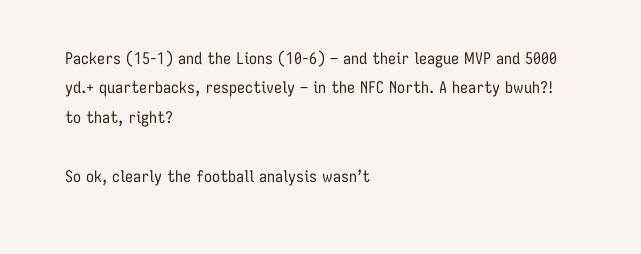Packers (15-1) and the Lions (10-6) – and their league MVP and 5000 yd.+ quarterbacks, respectively – in the NFC North. A hearty bwuh?! to that, right?

So ok, clearly the football analysis wasn’t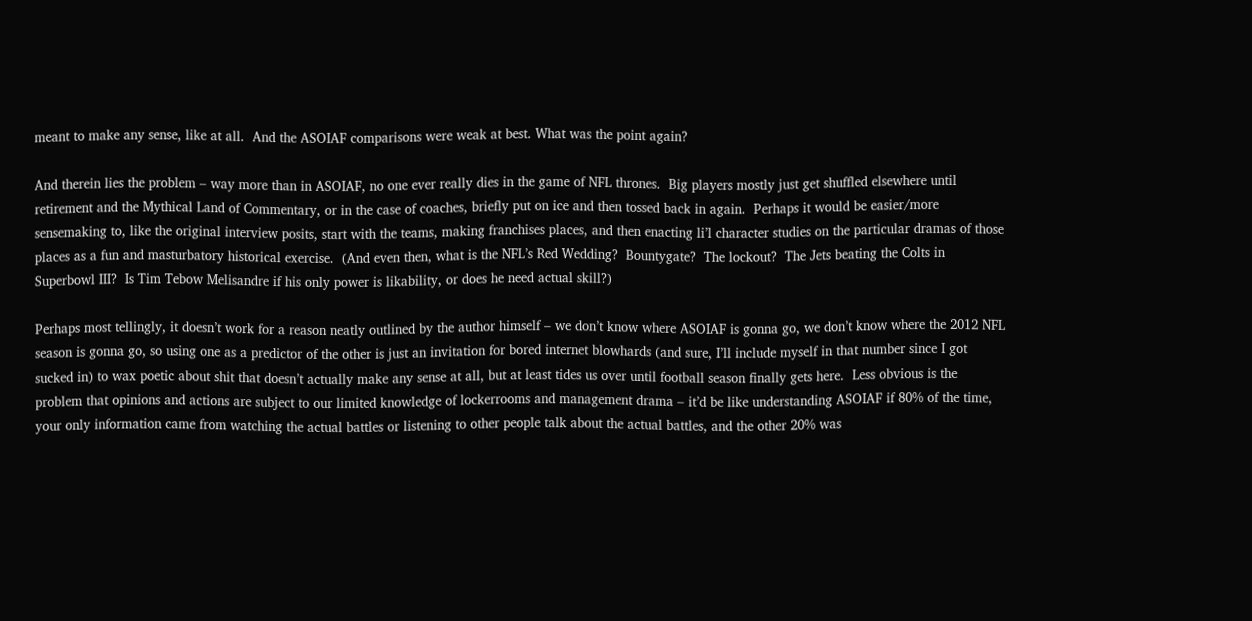meant to make any sense, like at all.  And the ASOIAF comparisons were weak at best. What was the point again?

And therein lies the problem – way more than in ASOIAF, no one ever really dies in the game of NFL thrones.  Big players mostly just get shuffled elsewhere until retirement and the Mythical Land of Commentary, or in the case of coaches, briefly put on ice and then tossed back in again.  Perhaps it would be easier/more sensemaking to, like the original interview posits, start with the teams, making franchises places, and then enacting li’l character studies on the particular dramas of those places as a fun and masturbatory historical exercise.  (And even then, what is the NFL’s Red Wedding?  Bountygate?  The lockout?  The Jets beating the Colts in Superbowl III?  Is Tim Tebow Melisandre if his only power is likability, or does he need actual skill?)

Perhaps most tellingly, it doesn’t work for a reason neatly outlined by the author himself – we don’t know where ASOIAF is gonna go, we don’t know where the 2012 NFL season is gonna go, so using one as a predictor of the other is just an invitation for bored internet blowhards (and sure, I’ll include myself in that number since I got sucked in) to wax poetic about shit that doesn’t actually make any sense at all, but at least tides us over until football season finally gets here.  Less obvious is the problem that opinions and actions are subject to our limited knowledge of lockerrooms and management drama – it’d be like understanding ASOIAF if 80% of the time, your only information came from watching the actual battles or listening to other people talk about the actual battles, and the other 20% was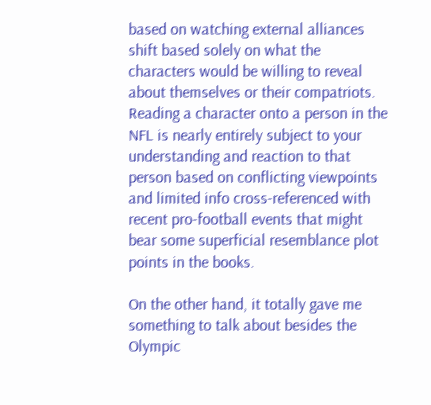based on watching external alliances shift based solely on what the characters would be willing to reveal about themselves or their compatriots.  Reading a character onto a person in the NFL is nearly entirely subject to your understanding and reaction to that person based on conflicting viewpoints and limited info cross-referenced with recent pro-football events that might bear some superficial resemblance plot points in the books.

On the other hand, it totally gave me something to talk about besides the Olympic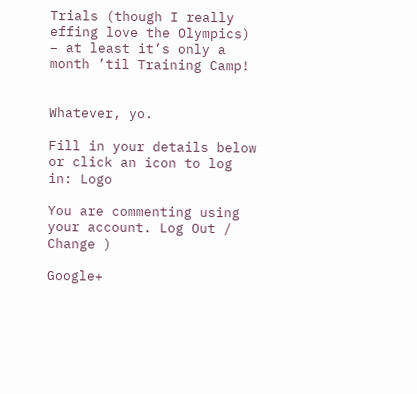Trials (though I really effing love the Olympics) – at least it’s only a month ’til Training Camp!


Whatever, yo.

Fill in your details below or click an icon to log in: Logo

You are commenting using your account. Log Out /  Change )

Google+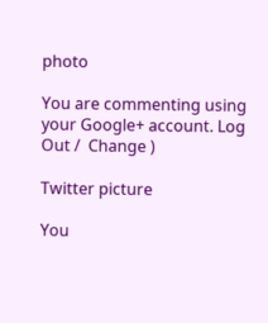photo

You are commenting using your Google+ account. Log Out /  Change )

Twitter picture

You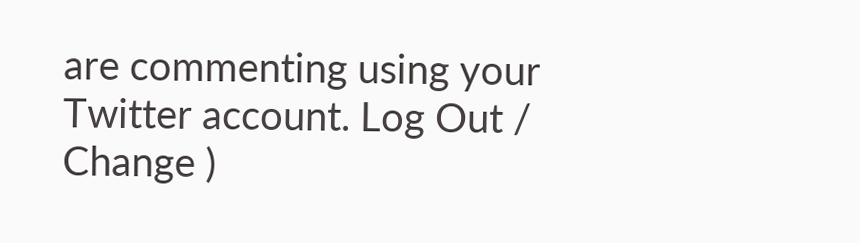are commenting using your Twitter account. Log Out /  Change )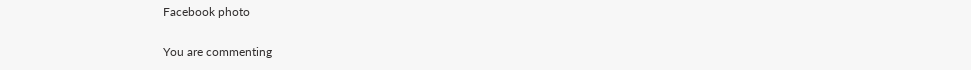Facebook photo

You are commenting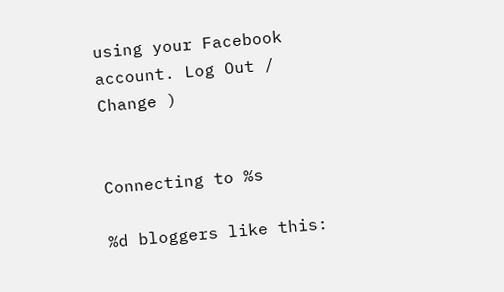using your Facebook account. Log Out /  Change )


Connecting to %s

%d bloggers like this: